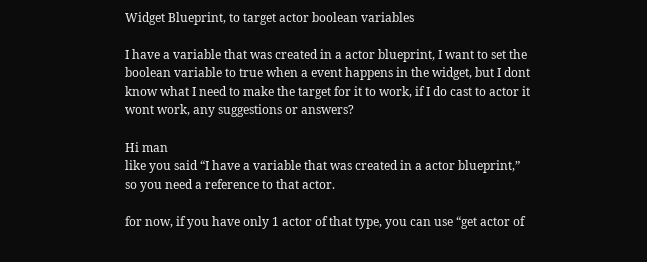Widget Blueprint, to target actor boolean variables

I have a variable that was created in a actor blueprint, I want to set the boolean variable to true when a event happens in the widget, but I dont know what I need to make the target for it to work, if I do cast to actor it wont work, any suggestions or answers?

Hi man
like you said “I have a variable that was created in a actor blueprint,”
so you need a reference to that actor.

for now, if you have only 1 actor of that type, you can use “get actor of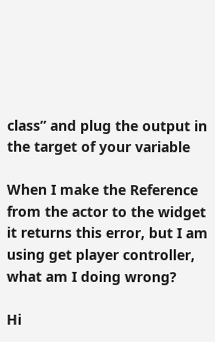class” and plug the output in the target of your variable

When I make the Reference from the actor to the widget it returns this error, but I am using get player controller, what am I doing wrong?

Hi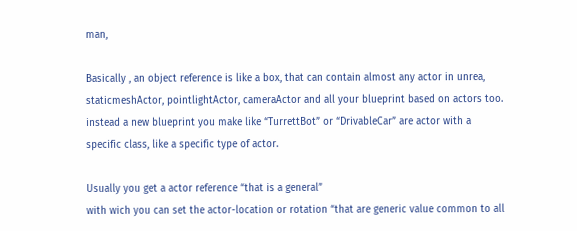man,

Basically , an object reference is like a box, that can contain almost any actor in unrea, staticmeshActor, pointlightActor, cameraActor and all your blueprint based on actors too.
instead a new blueprint you make like “TurrettBot” or “DrivableCar” are actor with a specific class, like a specific type of actor.

Usually you get a actor reference “that is a general”
with wich you can set the actor-location or rotation “that are generic value common to all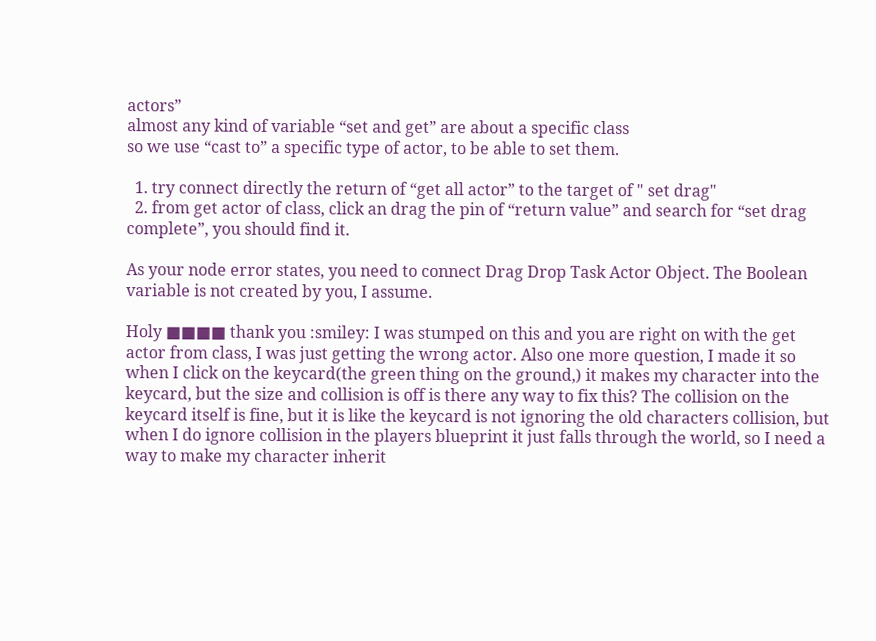actors”
almost any kind of variable “set and get” are about a specific class
so we use “cast to” a specific type of actor, to be able to set them.

  1. try connect directly the return of “get all actor” to the target of " set drag"
  2. from get actor of class, click an drag the pin of “return value” and search for “set drag complete”, you should find it.

As your node error states, you need to connect Drag Drop Task Actor Object. The Boolean variable is not created by you, I assume.

Holy ■■■■ thank you :smiley: I was stumped on this and you are right on with the get actor from class, I was just getting the wrong actor. Also one more question, I made it so when I click on the keycard(the green thing on the ground,) it makes my character into the keycard, but the size and collision is off is there any way to fix this? The collision on the keycard itself is fine, but it is like the keycard is not ignoring the old characters collision, but when I do ignore collision in the players blueprint it just falls through the world, so I need a way to make my character inherit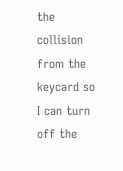the collision from the keycard so I can turn off the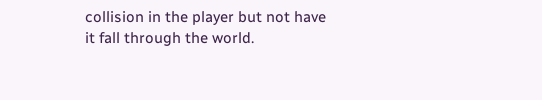collision in the player but not have it fall through the world.